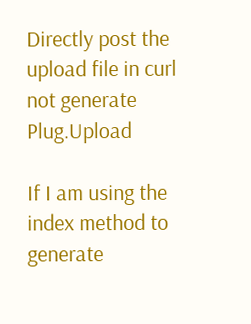Directly post the upload file in curl not generate Plug.Upload

If I am using the index method to generate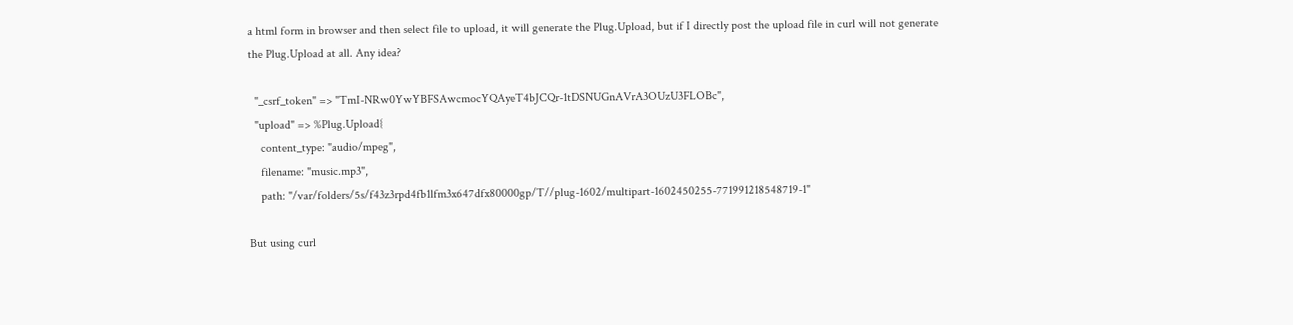a html form in browser and then select file to upload, it will generate the Plug.Upload, but if I directly post the upload file in curl will not generate the Plug.Upload at all. Any idea?

  "_csrf_token" => "TmI-NRw0YwYBFSAwcmocYQAyeT4bJCQr-1tDSNUGnAVrA3OUzU3FLOBc",
  "upload" => %Plug.Upload{
    content_type: "audio/mpeg",
    filename: "music.mp3",
    path: "/var/folders/5s/f43z3rpd4fb1lfm3x647dfx80000gp/T//plug-1602/multipart-1602450255-771991218548719-1"

But using curl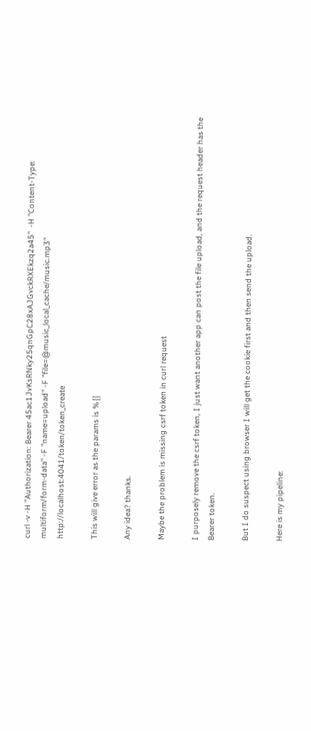curl -v -H "Authorization: Bearer 45ac1JvKsRNky25qnGpC28xAJGvckRXEkzq2a45"  -H "Content-Type: multiform/form-data" -F "name=upload" -F "file=@music_local_cache/music.mp3"   http://localhost:4041/token/token_create

This will give error as the params is %{}

Any idea? thanks.

Maybe the problem is missing csrf token in curl request

I purposely remove the csrf token, I just want another app can post the file upload, and the request header has the Bearer token.

But I do suspect using browser I will get the cookie first and then send the upload.

Here is my pipeline: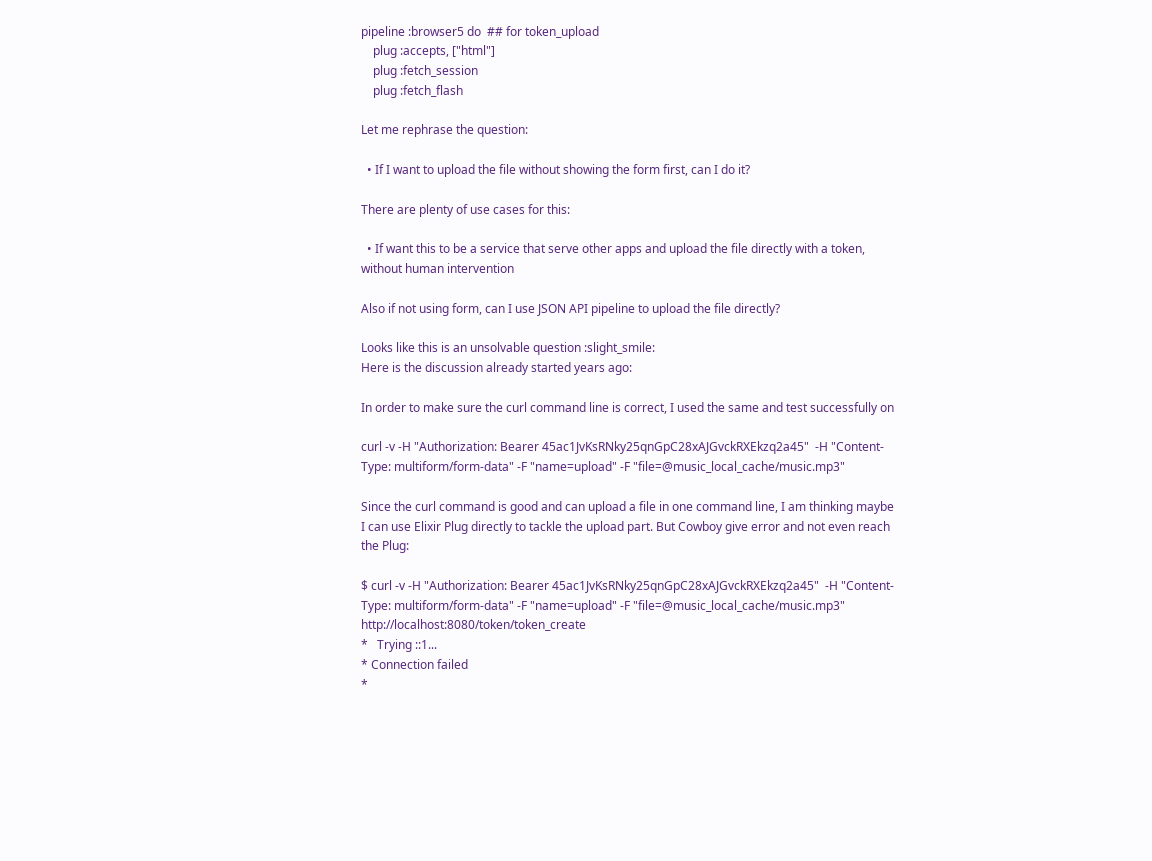pipeline :browser5 do  ## for token_upload
    plug :accepts, ["html"]
    plug :fetch_session
    plug :fetch_flash

Let me rephrase the question:

  • If I want to upload the file without showing the form first, can I do it?

There are plenty of use cases for this:

  • If want this to be a service that serve other apps and upload the file directly with a token, without human intervention

Also if not using form, can I use JSON API pipeline to upload the file directly?

Looks like this is an unsolvable question :slight_smile:
Here is the discussion already started years ago:

In order to make sure the curl command line is correct, I used the same and test successfully on

curl -v -H "Authorization: Bearer 45ac1JvKsRNky25qnGpC28xAJGvckRXEkzq2a45"  -H "Content-Type: multiform/form-data" -F "name=upload" -F "file=@music_local_cache/music.mp3"

Since the curl command is good and can upload a file in one command line, I am thinking maybe I can use Elixir Plug directly to tackle the upload part. But Cowboy give error and not even reach the Plug:

$ curl -v -H "Authorization: Bearer 45ac1JvKsRNky25qnGpC28xAJGvckRXEkzq2a45"  -H "Content-Type: multiform/form-data" -F "name=upload" -F "file=@music_local_cache/music.mp3"   http://localhost:8080/token/token_create
*   Trying ::1...
* Connection failed
*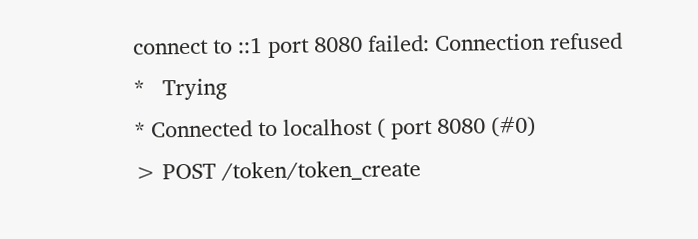connect to ::1 port 8080 failed: Connection refused
*   Trying
* Connected to localhost ( port 8080 (#0)
> POST /token/token_create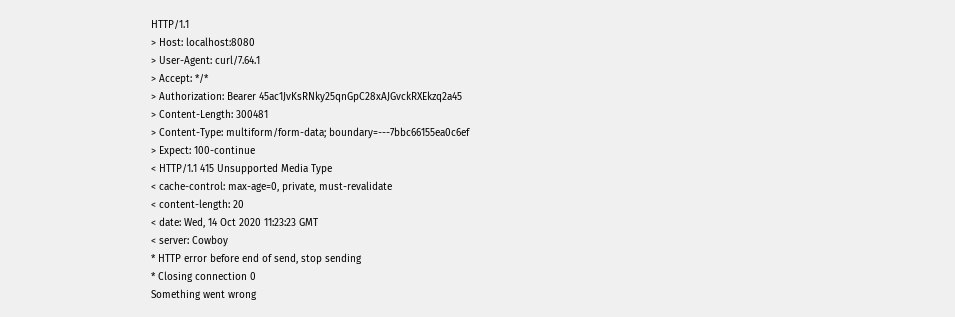HTTP/1.1
> Host: localhost:8080
> User-Agent: curl/7.64.1
> Accept: */*
> Authorization: Bearer 45ac1JvKsRNky25qnGpC28xAJGvckRXEkzq2a45
> Content-Length: 300481
> Content-Type: multiform/form-data; boundary=---7bbc66155ea0c6ef
> Expect: 100-continue
< HTTP/1.1 415 Unsupported Media Type
< cache-control: max-age=0, private, must-revalidate
< content-length: 20
< date: Wed, 14 Oct 2020 11:23:23 GMT
< server: Cowboy
* HTTP error before end of send, stop sending
* Closing connection 0
Something went wrong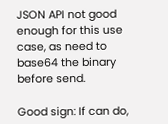JSON API not good enough for this use case, as need to base64 the binary before send.

Good sign: If can do,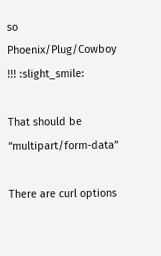so Phoenix/Plug/Cowboy !!! :slight_smile:

That should be “multipart/form-data”

There are curl options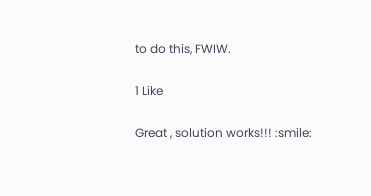to do this, FWIW.

1 Like

Great , solution works!!! :smile: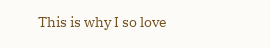This is why I so love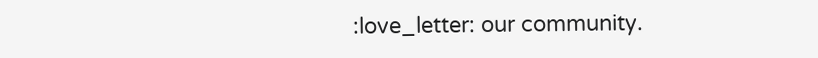:love_letter: our community.